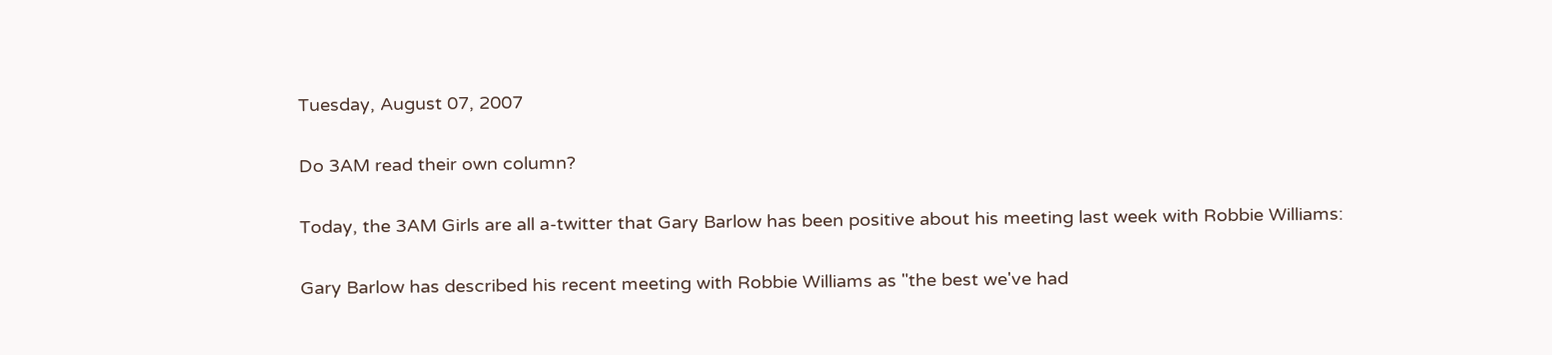Tuesday, August 07, 2007

Do 3AM read their own column?

Today, the 3AM Girls are all a-twitter that Gary Barlow has been positive about his meeting last week with Robbie Williams:

Gary Barlow has described his recent meeting with Robbie Williams as "the best we've had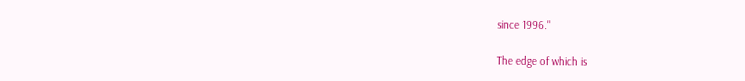since 1996."

The edge of which is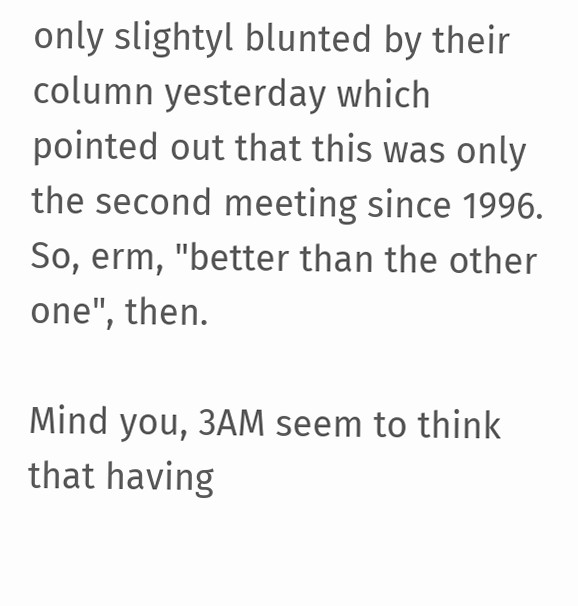only slightyl blunted by their column yesterday which pointed out that this was only the second meeting since 1996. So, erm, "better than the other one", then.

Mind you, 3AM seem to think that having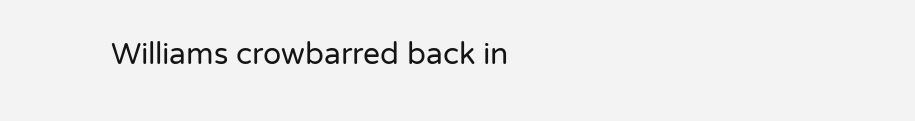Williams crowbarred back in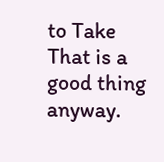to Take That is a good thing anyway.